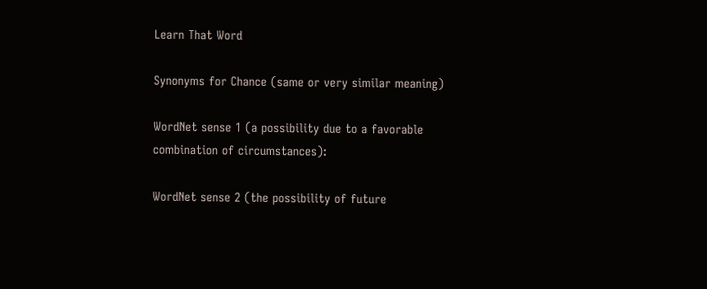Learn That Word

Synonyms for Chance (same or very similar meaning)

WordNet sense 1 (a possibility due to a favorable combination of circumstances):

WordNet sense 2 (the possibility of future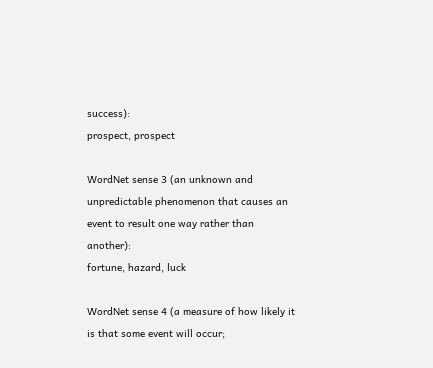success):
prospect, prospect

WordNet sense 3 (an unknown and unpredictable phenomenon that causes an event to result one way rather than another):
fortune, hazard, luck

WordNet sense 4 (a measure of how likely it is that some event will occur;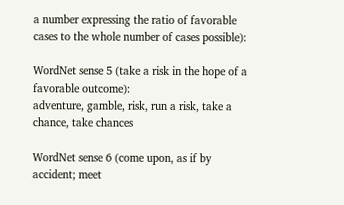a number expressing the ratio of favorable cases to the whole number of cases possible):

WordNet sense 5 (take a risk in the hope of a favorable outcome):
adventure, gamble, risk, run a risk, take a chance, take chances

WordNet sense 6 (come upon, as if by accident; meet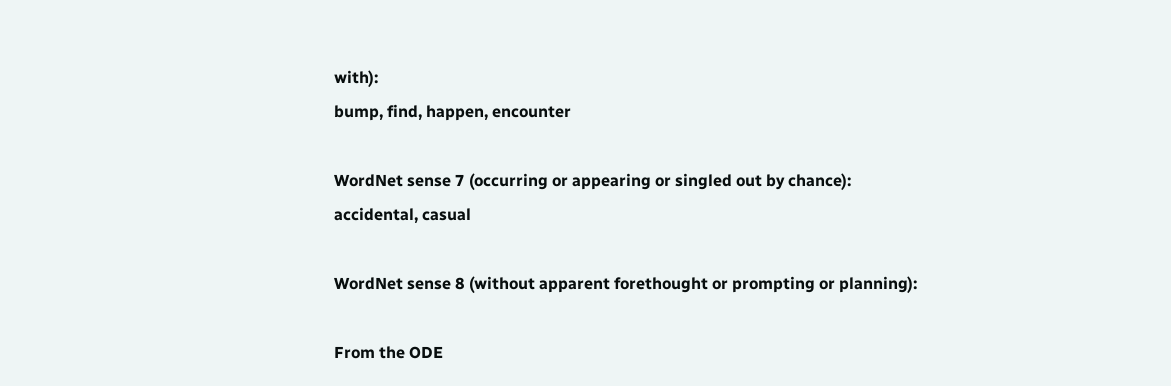with):
bump, find, happen, encounter

WordNet sense 7 (occurring or appearing or singled out by chance):
accidental, casual

WordNet sense 8 (without apparent forethought or prompting or planning):

From the ODE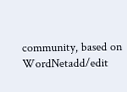community, based on WordNetadd/edit